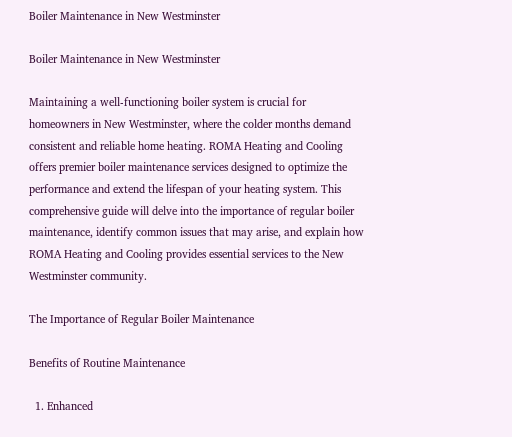Boiler Maintenance in New Westminster

Boiler Maintenance in New Westminster

Maintaining a well-functioning boiler system is crucial for homeowners in New Westminster, where the colder months demand consistent and reliable home heating. ROMA Heating and Cooling offers premier boiler maintenance services designed to optimize the performance and extend the lifespan of your heating system. This comprehensive guide will delve into the importance of regular boiler maintenance, identify common issues that may arise, and explain how ROMA Heating and Cooling provides essential services to the New Westminster community.

The Importance of Regular Boiler Maintenance

Benefits of Routine Maintenance

  1. Enhanced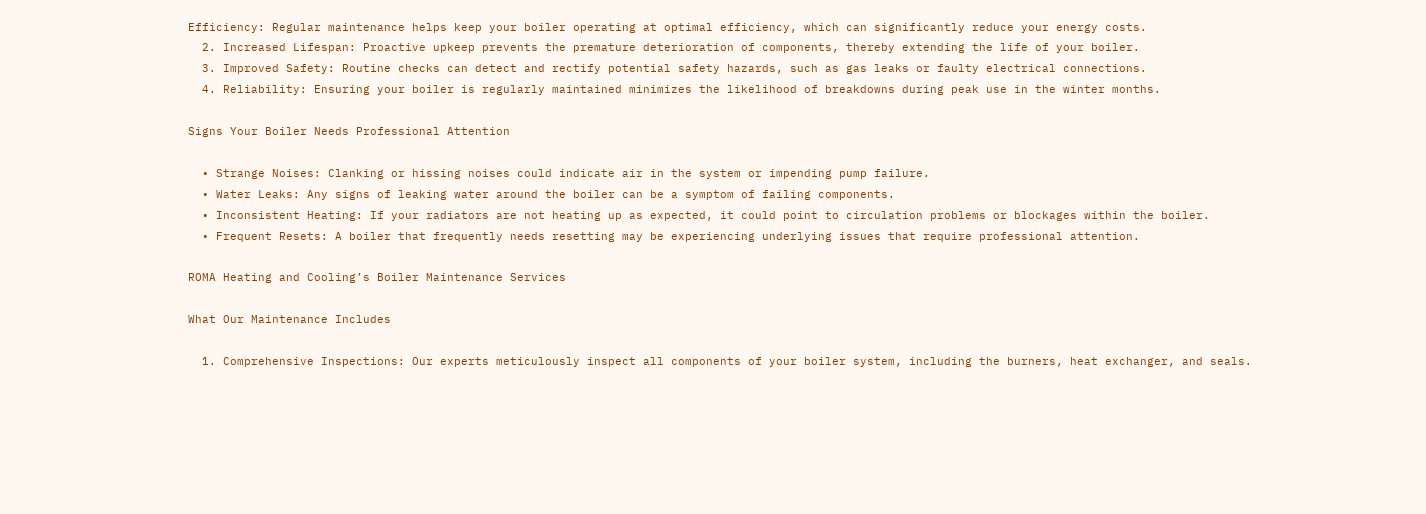Efficiency: Regular maintenance helps keep your boiler operating at optimal efficiency, which can significantly reduce your energy costs.
  2. Increased Lifespan: Proactive upkeep prevents the premature deterioration of components, thereby extending the life of your boiler.
  3. Improved Safety: Routine checks can detect and rectify potential safety hazards, such as gas leaks or faulty electrical connections.
  4. Reliability: Ensuring your boiler is regularly maintained minimizes the likelihood of breakdowns during peak use in the winter months.

Signs Your Boiler Needs Professional Attention

  • Strange Noises: Clanking or hissing noises could indicate air in the system or impending pump failure.
  • Water Leaks: Any signs of leaking water around the boiler can be a symptom of failing components.
  • Inconsistent Heating: If your radiators are not heating up as expected, it could point to circulation problems or blockages within the boiler.
  • Frequent Resets: A boiler that frequently needs resetting may be experiencing underlying issues that require professional attention.

ROMA Heating and Cooling’s Boiler Maintenance Services

What Our Maintenance Includes

  1. Comprehensive Inspections: Our experts meticulously inspect all components of your boiler system, including the burners, heat exchanger, and seals.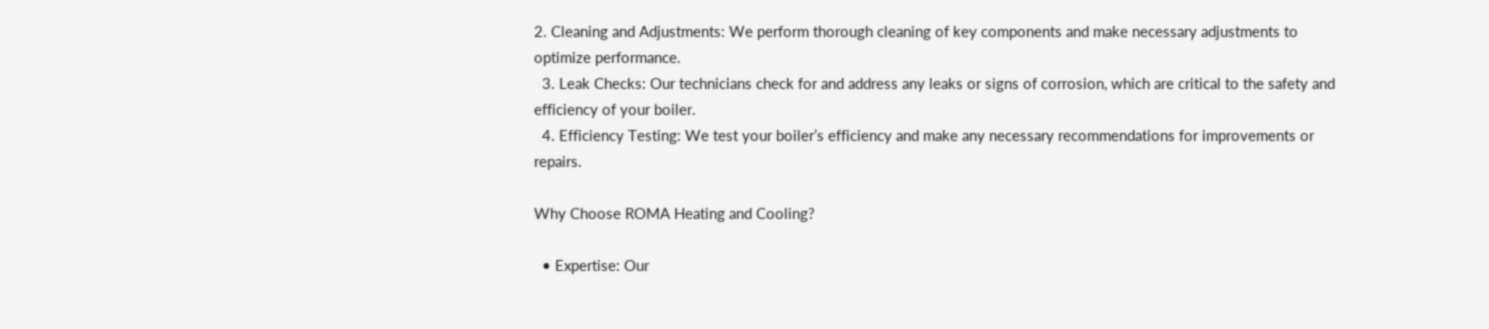2. Cleaning and Adjustments: We perform thorough cleaning of key components and make necessary adjustments to optimize performance.
  3. Leak Checks: Our technicians check for and address any leaks or signs of corrosion, which are critical to the safety and efficiency of your boiler.
  4. Efficiency Testing: We test your boiler’s efficiency and make any necessary recommendations for improvements or repairs.

Why Choose ROMA Heating and Cooling?

  • Expertise: Our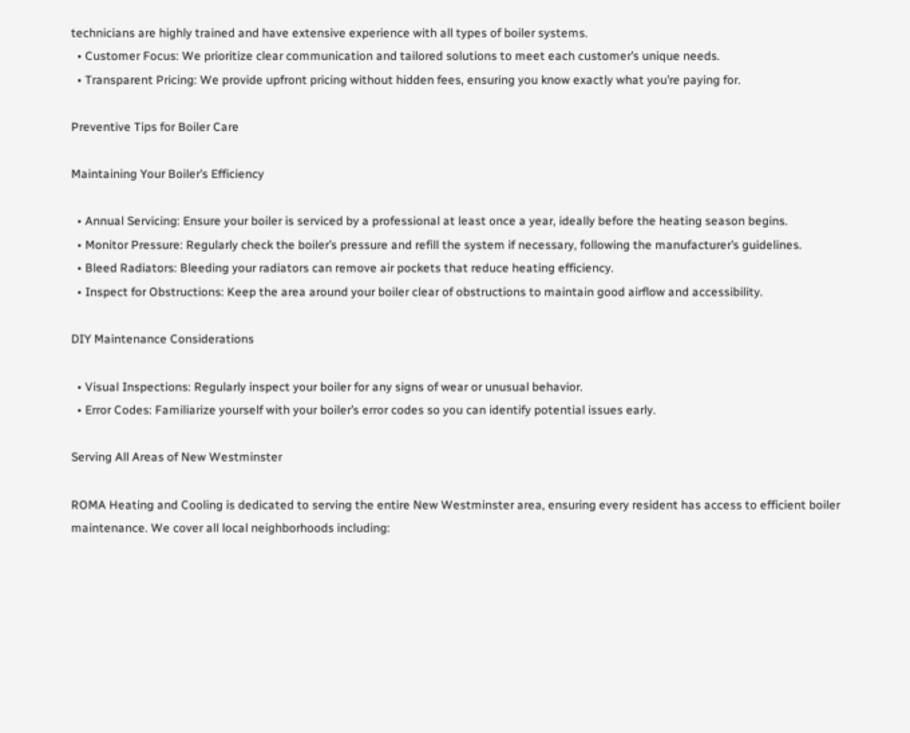technicians are highly trained and have extensive experience with all types of boiler systems.
  • Customer Focus: We prioritize clear communication and tailored solutions to meet each customer’s unique needs.
  • Transparent Pricing: We provide upfront pricing without hidden fees, ensuring you know exactly what you’re paying for.

Preventive Tips for Boiler Care

Maintaining Your Boiler’s Efficiency

  • Annual Servicing: Ensure your boiler is serviced by a professional at least once a year, ideally before the heating season begins.
  • Monitor Pressure: Regularly check the boiler’s pressure and refill the system if necessary, following the manufacturer’s guidelines.
  • Bleed Radiators: Bleeding your radiators can remove air pockets that reduce heating efficiency.
  • Inspect for Obstructions: Keep the area around your boiler clear of obstructions to maintain good airflow and accessibility.

DIY Maintenance Considerations

  • Visual Inspections: Regularly inspect your boiler for any signs of wear or unusual behavior.
  • Error Codes: Familiarize yourself with your boiler’s error codes so you can identify potential issues early.

Serving All Areas of New Westminster

ROMA Heating and Cooling is dedicated to serving the entire New Westminster area, ensuring every resident has access to efficient boiler maintenance. We cover all local neighborhoods including: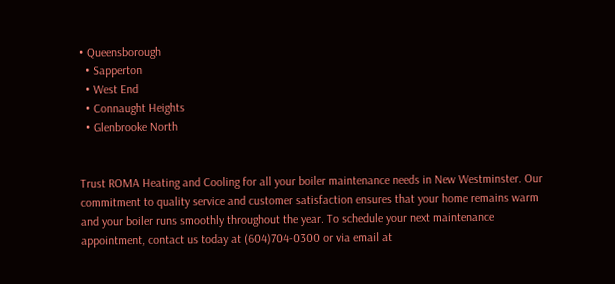• Queensborough
  • Sapperton
  • West End
  • Connaught Heights
  • Glenbrooke North


Trust ROMA Heating and Cooling for all your boiler maintenance needs in New Westminster. Our commitment to quality service and customer satisfaction ensures that your home remains warm and your boiler runs smoothly throughout the year. To schedule your next maintenance appointment, contact us today at (604)704-0300 or via email at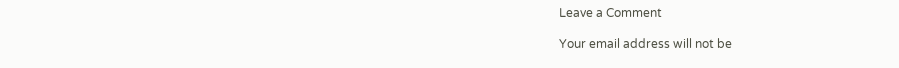Leave a Comment

Your email address will not be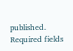published. Required fields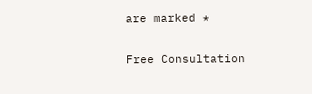are marked *

Free Consultation